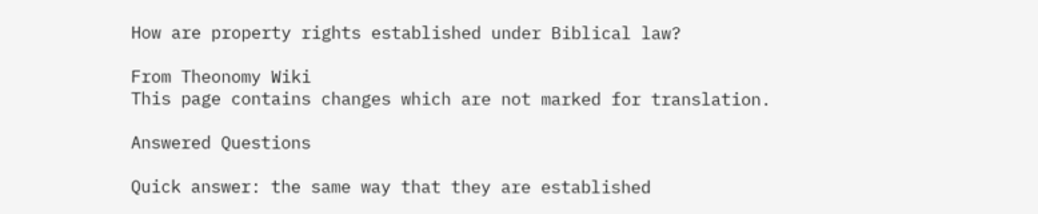How are property rights established under Biblical law?

From Theonomy Wiki
This page contains changes which are not marked for translation.

Answered Questions

Quick answer: the same way that they are established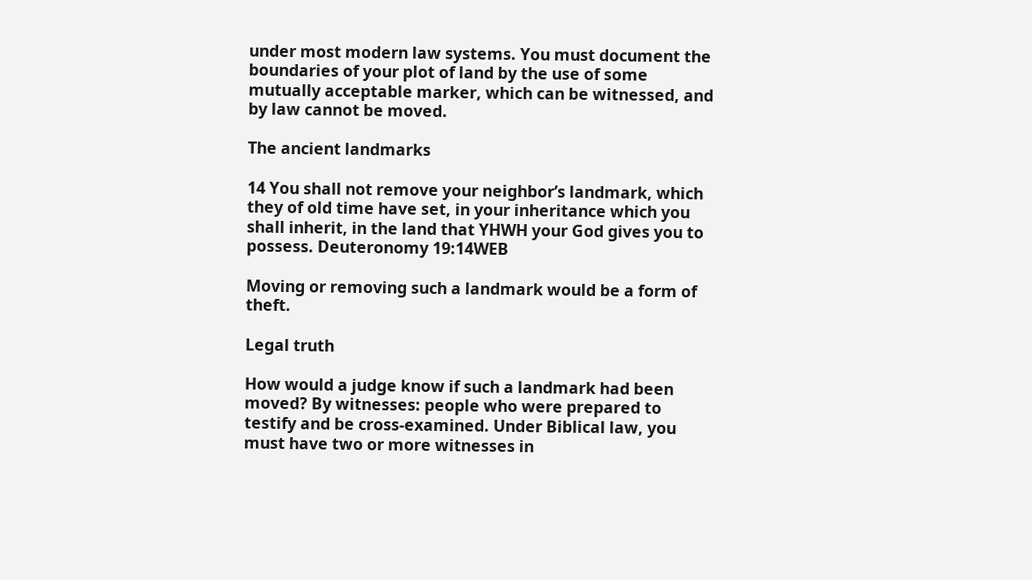under most modern law systems. You must document the boundaries of your plot of land by the use of some mutually acceptable marker, which can be witnessed, and by law cannot be moved.

The ancient landmarks

14 You shall not remove your neighbor’s landmark, which they of old time have set, in your inheritance which you shall inherit, in the land that YHWH your God gives you to possess. Deuteronomy 19:14WEB

Moving or removing such a landmark would be a form of theft.

Legal truth

How would a judge know if such a landmark had been moved? By witnesses: people who were prepared to testify and be cross-examined. Under Biblical law, you must have two or more witnesses in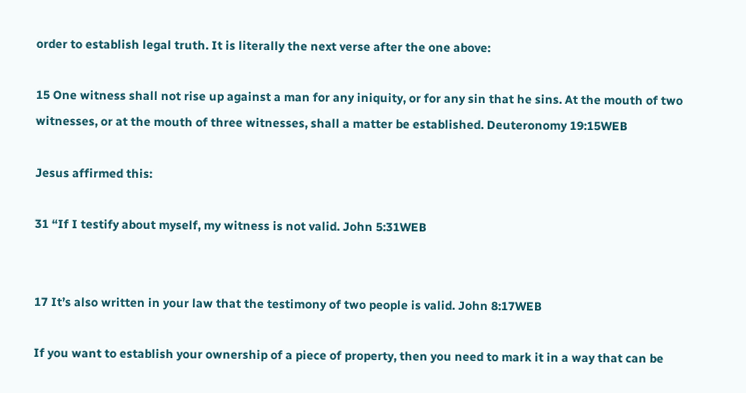order to establish legal truth. It is literally the next verse after the one above:

15 One witness shall not rise up against a man for any iniquity, or for any sin that he sins. At the mouth of two witnesses, or at the mouth of three witnesses, shall a matter be established. Deuteronomy 19:15WEB

Jesus affirmed this:

31 “If I testify about myself, my witness is not valid. John 5:31WEB


17 It’s also written in your law that the testimony of two people is valid. John 8:17WEB

If you want to establish your ownership of a piece of property, then you need to mark it in a way that can be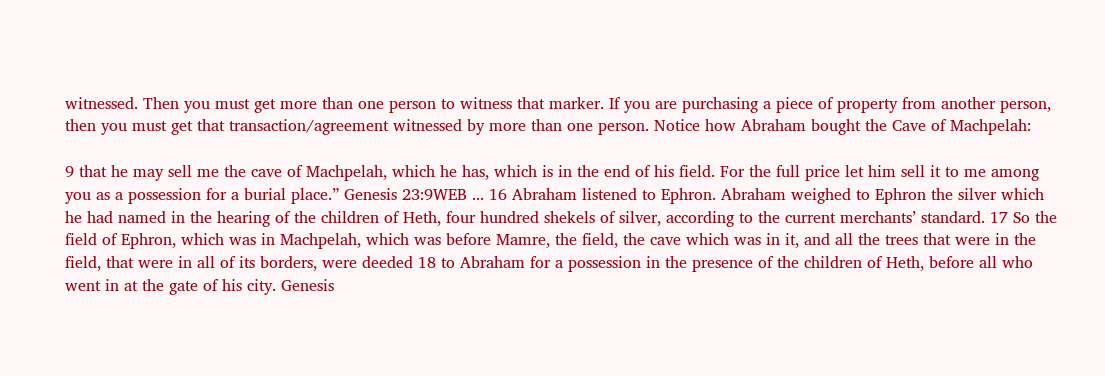witnessed. Then you must get more than one person to witness that marker. If you are purchasing a piece of property from another person, then you must get that transaction/agreement witnessed by more than one person. Notice how Abraham bought the Cave of Machpelah:

9 that he may sell me the cave of Machpelah, which he has, which is in the end of his field. For the full price let him sell it to me among you as a possession for a burial place.” Genesis 23:9WEB ... 16 Abraham listened to Ephron. Abraham weighed to Ephron the silver which he had named in the hearing of the children of Heth, four hundred shekels of silver, according to the current merchants’ standard. 17 So the field of Ephron, which was in Machpelah, which was before Mamre, the field, the cave which was in it, and all the trees that were in the field, that were in all of its borders, were deeded 18 to Abraham for a possession in the presence of the children of Heth, before all who went in at the gate of his city. Genesis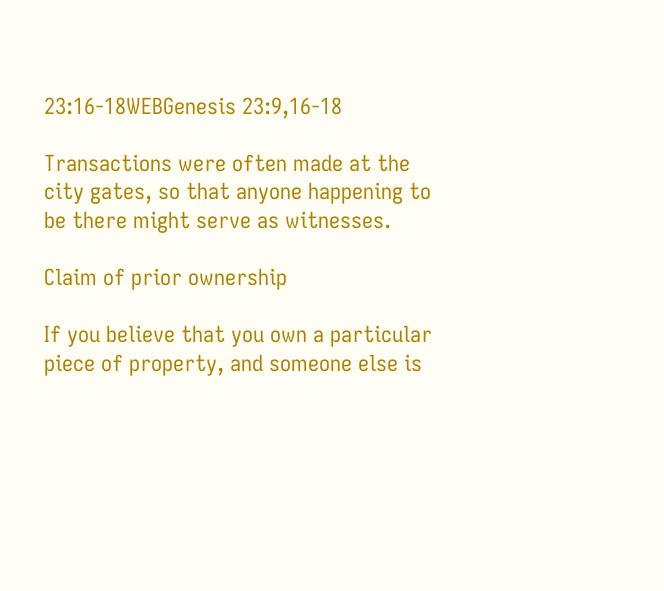23:16-18WEBGenesis 23:9,16-18

Transactions were often made at the city gates, so that anyone happening to be there might serve as witnesses.

Claim of prior ownership

If you believe that you own a particular piece of property, and someone else is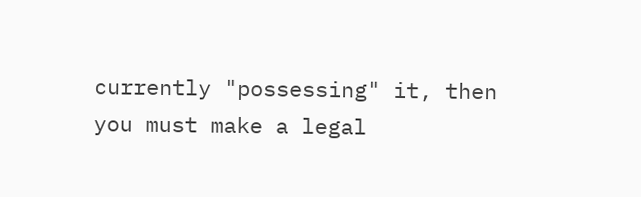currently "possessing" it, then you must make a legal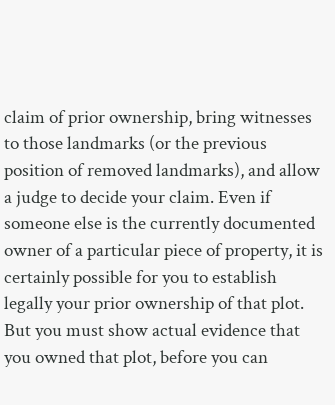claim of prior ownership, bring witnesses to those landmarks (or the previous position of removed landmarks), and allow a judge to decide your claim. Even if someone else is the currently documented owner of a particular piece of property, it is certainly possible for you to establish legally your prior ownership of that plot. But you must show actual evidence that you owned that plot, before you can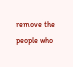remove the people who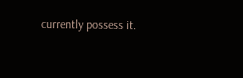currently possess it.